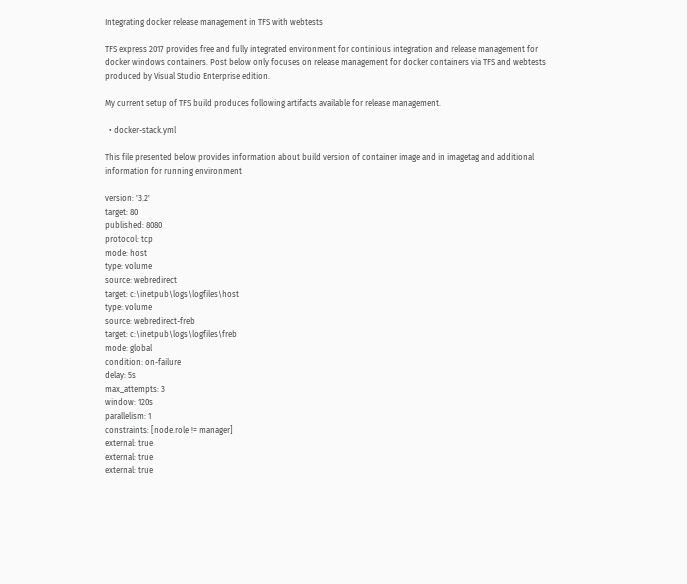Integrating docker release management in TFS with webtests

TFS express 2017 provides free and fully integrated environment for continious integration and release management for docker windows containers. Post below only focuses on release management for docker containers via TFS and webtests produced by Visual Studio Enterprise edition.

My current setup of TFS build produces following artifacts available for release management.

  • docker-stack.yml

This file presented below provides information about build version of container image and in imagetag and additional information for running environment

version: '3.2'
target: 80
published: 8080
protocol: tcp
mode: host
type: volume
source: webredirect
target: c:\inetpub\logs\logfiles\host
type: volume
source: webredirect-freb
target: c:\inetpub\logs\logfiles\freb
mode: global
condition: on-failure
delay: 5s
max_attempts: 3
window: 120s
parallelism: 1
constraints: [node.role != manager]
external: true
external: true
external: true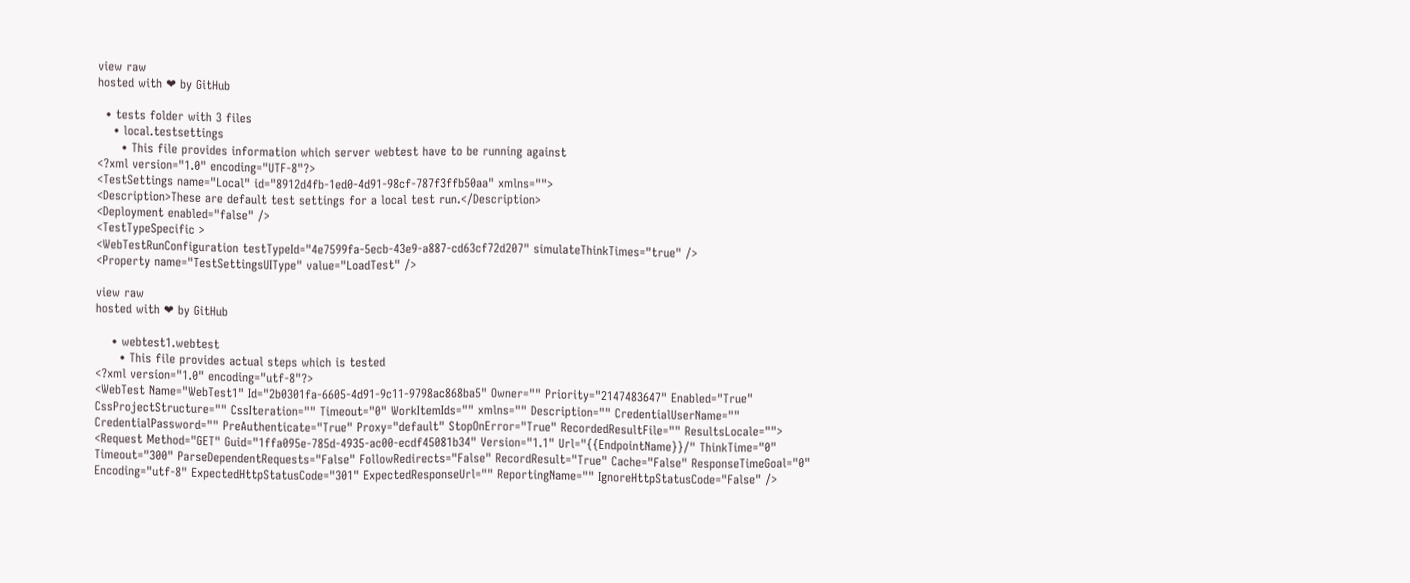view raw
hosted with ❤ by GitHub

  • tests folder with 3 files
    • local.testsettings
      • This file provides information which server webtest have to be running against
<?xml version="1.0" encoding="UTF-8"?>
<TestSettings name="Local" id="8912d4fb-1ed0-4d91-98cf-787f3ffb50aa" xmlns="">
<Description>These are default test settings for a local test run.</Description>
<Deployment enabled="false" />
<TestTypeSpecific >
<WebTestRunConfiguration testTypeId="4e7599fa-5ecb-43e9-a887-cd63cf72d207" simulateThinkTimes="true" />
<Property name="TestSettingsUIType" value="LoadTest" />

view raw
hosted with ❤ by GitHub

    • webtest1.webtest
      • This file provides actual steps which is tested
<?xml version="1.0" encoding="utf-8"?>
<WebTest Name="WebTest1" Id="2b0301fa-6605-4d91-9c11-9798ac868ba5" Owner="" Priority="2147483647" Enabled="True" CssProjectStructure="" CssIteration="" Timeout="0" WorkItemIds="" xmlns="" Description="" CredentialUserName="" CredentialPassword="" PreAuthenticate="True" Proxy="default" StopOnError="True" RecordedResultFile="" ResultsLocale="">
<Request Method="GET" Guid="1ffa095e-785d-4935-ac00-ecdf45081b34" Version="1.1" Url="{{EndpointName}}/" ThinkTime="0" Timeout="300" ParseDependentRequests="False" FollowRedirects="False" RecordResult="True" Cache="False" ResponseTimeGoal="0" Encoding="utf-8" ExpectedHttpStatusCode="301" ExpectedResponseUrl="" ReportingName="" IgnoreHttpStatusCode="False" />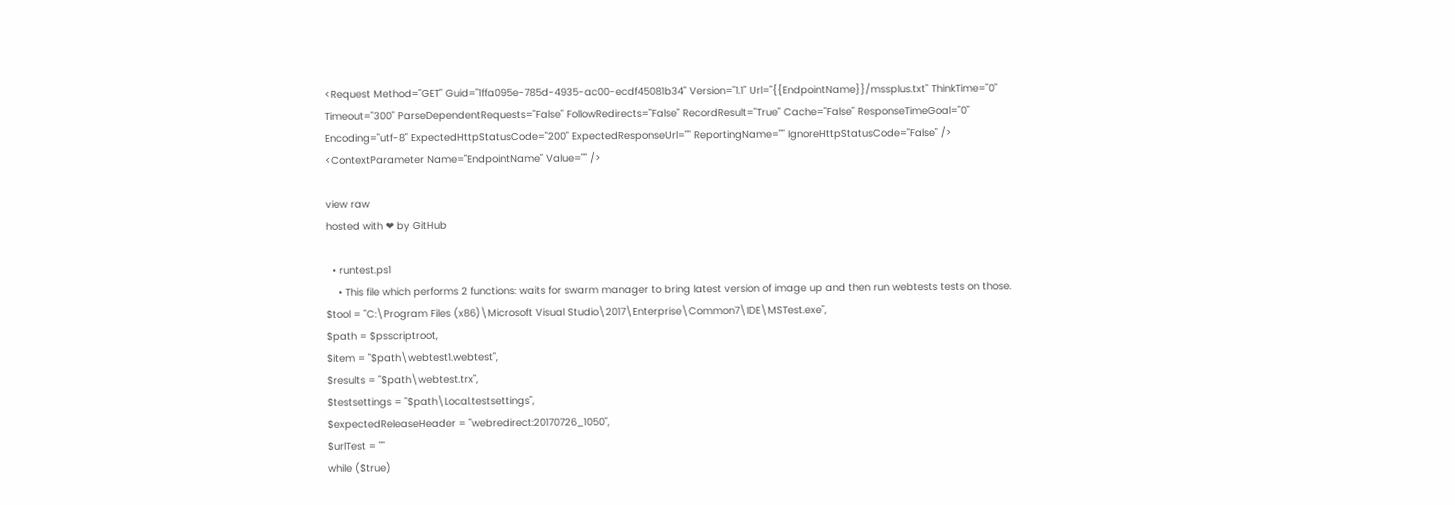<Request Method="GET" Guid="1ffa095e-785d-4935-ac00-ecdf45081b34" Version="1.1" Url="{{EndpointName}}/mssplus.txt" ThinkTime="0" Timeout="300" ParseDependentRequests="False" FollowRedirects="False" RecordResult="True" Cache="False" ResponseTimeGoal="0" Encoding="utf-8" ExpectedHttpStatusCode="200" ExpectedResponseUrl="" ReportingName="" IgnoreHttpStatusCode="False" />
<ContextParameter Name="EndpointName" Value="" />

view raw
hosted with ❤ by GitHub

  • runtest.ps1
    • This file which performs 2 functions: waits for swarm manager to bring latest version of image up and then run webtests tests on those.
$tool = "C:\Program Files (x86)\Microsoft Visual Studio\2017\Enterprise\Common7\IDE\MSTest.exe",
$path = $psscriptroot,
$item = "$path\webtest1.webtest",
$results = "$path\webtest.trx",
$testsettings = "$path\Local.testsettings",
$expectedReleaseHeader = "webredirect:20170726_1050",
$urlTest = ""
while ($true)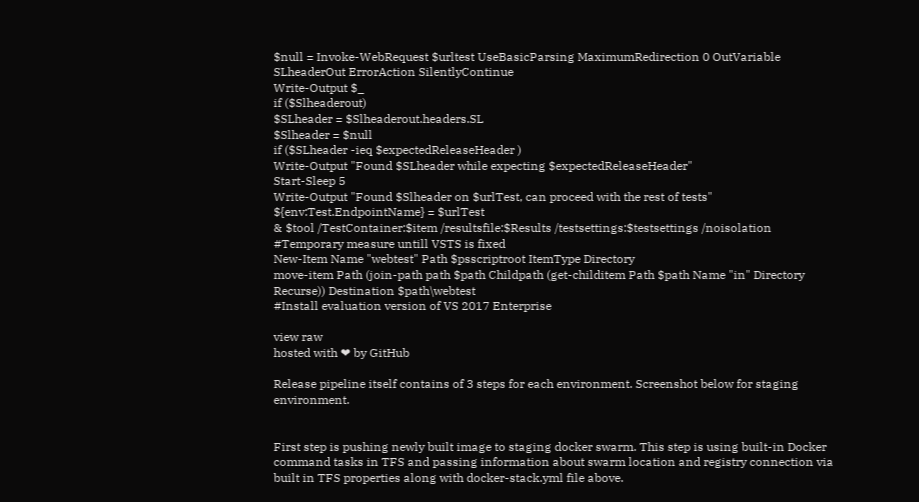$null = Invoke-WebRequest $urltest UseBasicParsing MaximumRedirection 0 OutVariable SLheaderOut ErrorAction SilentlyContinue
Write-Output $_
if ($Slheaderout)
$SLheader = $Slheaderout.headers.SL
$Slheader = $null
if ($SLheader -ieq $expectedReleaseHeader )
Write-Output "Found $SLheader while expecting $expectedReleaseHeader"
Start-Sleep 5
Write-Output "Found $Slheader on $urlTest, can proceed with the rest of tests"
${env:Test.EndpointName} = $urlTest
& $tool /TestContainer:$item /resultsfile:$Results /testsettings:$testsettings /noisolation
#Temporary measure untill VSTS is fixed
New-Item Name "webtest" Path $psscriptroot ItemType Directory
move-item Path (join-path path $path Childpath (get-childitem Path $path Name "in" Directory Recurse)) Destination $path\webtest
#Install evaluation version of VS 2017 Enterprise

view raw
hosted with ❤ by GitHub

Release pipeline itself contains of 3 steps for each environment. Screenshot below for staging environment.


First step is pushing newly built image to staging docker swarm. This step is using built-in Docker command tasks in TFS and passing information about swarm location and registry connection via built in TFS properties along with docker-stack.yml file above.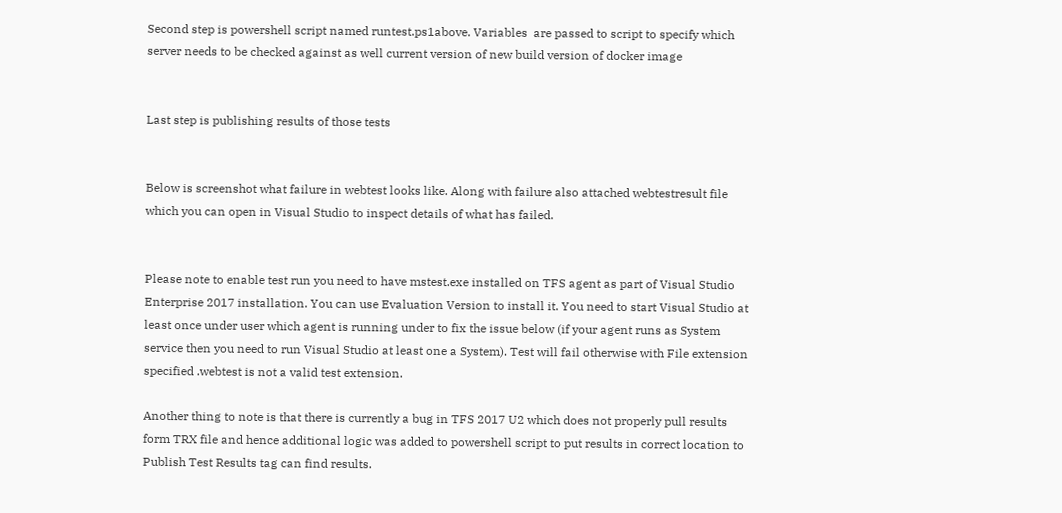Second step is powershell script named runtest.ps1above. Variables  are passed to script to specify which server needs to be checked against as well current version of new build version of docker image


Last step is publishing results of those tests


Below is screenshot what failure in webtest looks like. Along with failure also attached webtestresult file which you can open in Visual Studio to inspect details of what has failed.


Please note to enable test run you need to have mstest.exe installed on TFS agent as part of Visual Studio Enterprise 2017 installation. You can use Evaluation Version to install it. You need to start Visual Studio at least once under user which agent is running under to fix the issue below (if your agent runs as System service then you need to run Visual Studio at least one a System). Test will fail otherwise with File extension specified .webtest is not a valid test extension.

Another thing to note is that there is currently a bug in TFS 2017 U2 which does not properly pull results form TRX file and hence additional logic was added to powershell script to put results in correct location to Publish Test Results tag can find results.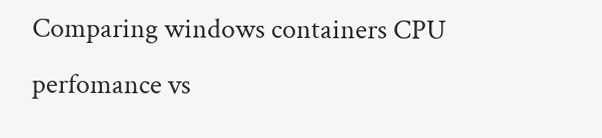Comparing windows containers CPU perfomance vs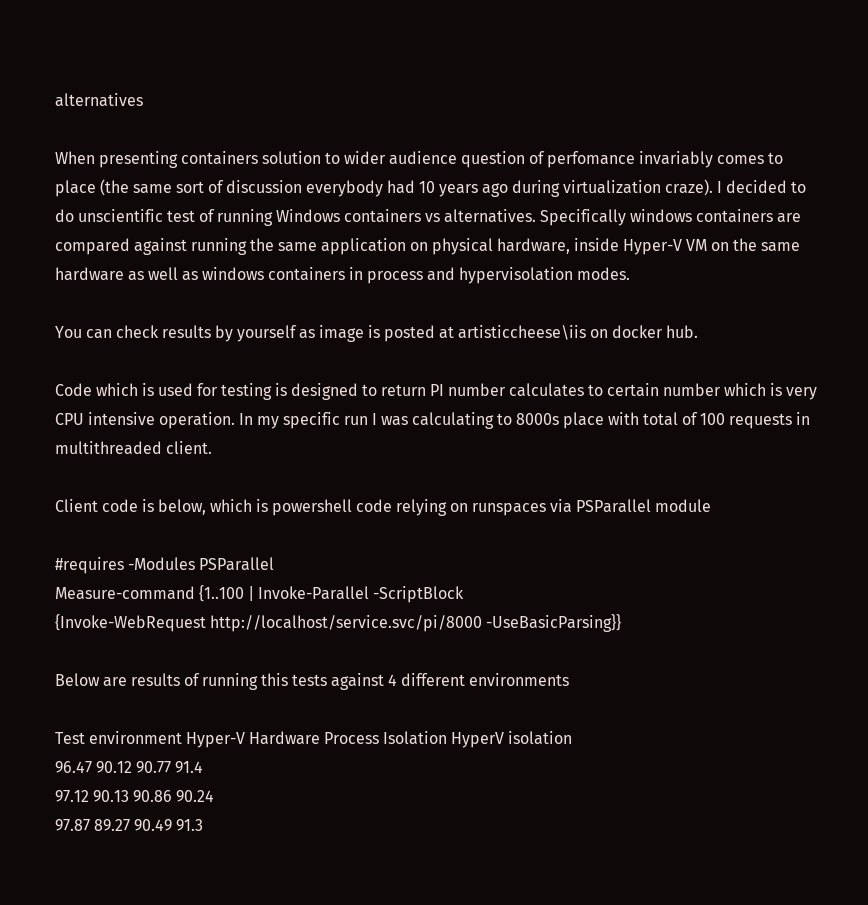alternatives

When presenting containers solution to wider audience question of perfomance invariably comes to place (the same sort of discussion everybody had 10 years ago during virtualization craze). I decided to do unscientific test of running Windows containers vs alternatives. Specifically windows containers are compared against running the same application on physical hardware, inside Hyper-V VM on the same hardware as well as windows containers in process and hypervisolation modes.

You can check results by yourself as image is posted at artisticcheese\iis on docker hub.

Code which is used for testing is designed to return PI number calculates to certain number which is very CPU intensive operation. In my specific run I was calculating to 8000s place with total of 100 requests in multithreaded client.

Client code is below, which is powershell code relying on runspaces via PSParallel module

#requires -Modules PSParallel
Measure-command {1..100 | Invoke-Parallel -ScriptBlock
{Invoke-WebRequest http://localhost/service.svc/pi/8000 -UseBasicParsing}}

Below are results of running this tests against 4 different environments

Test environment Hyper-V Hardware Process Isolation HyperV isolation
96.47 90.12 90.77 91.4
97.12 90.13 90.86 90.24
97.87 89.27 90.49 91.3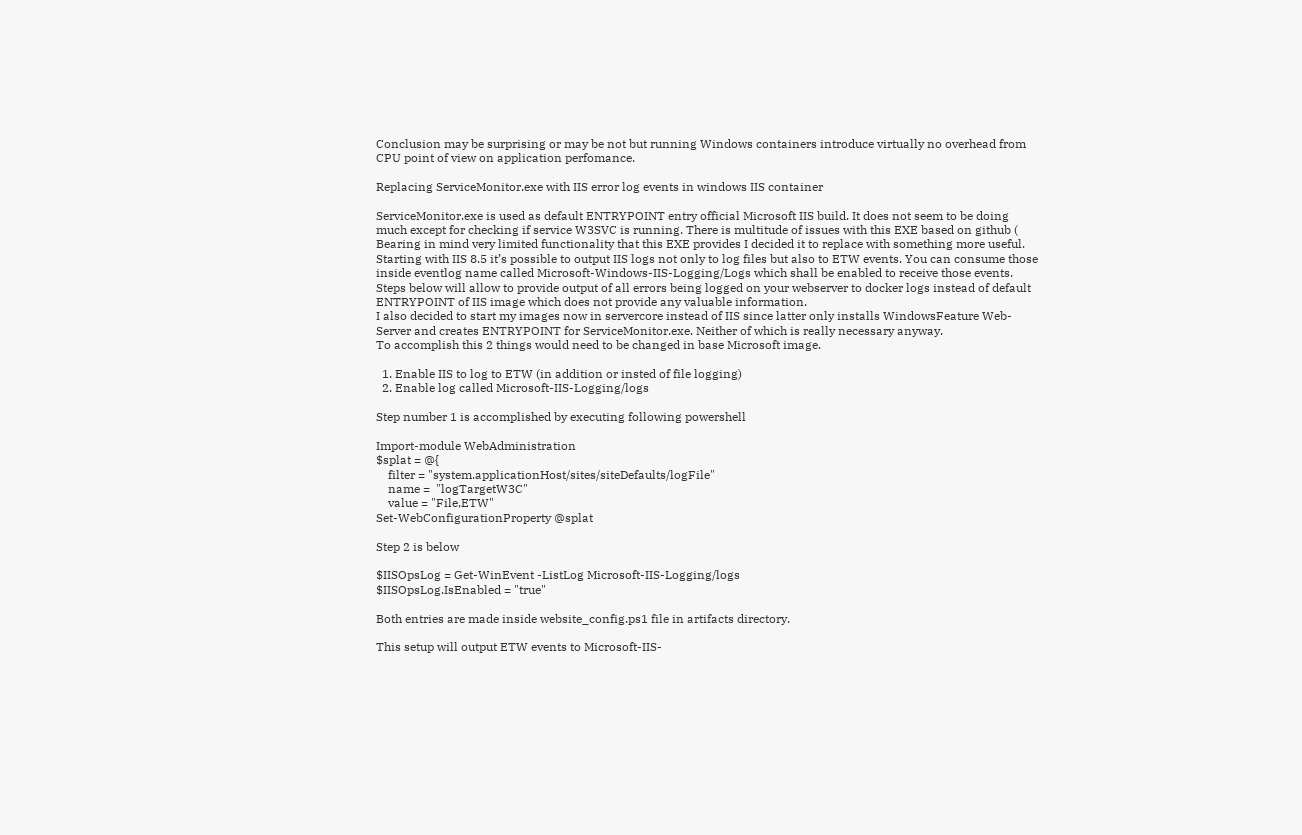Conclusion may be surprising or may be not but running Windows containers introduce virtually no overhead from CPU point of view on application perfomance.

Replacing ServiceMonitor.exe with IIS error log events in windows IIS container

ServiceMonitor.exe is used as default ENTRYPOINT entry official Microsoft IIS build. It does not seem to be doing much except for checking if service W3SVC is running. There is multitude of issues with this EXE based on github ( Bearing in mind very limited functionality that this EXE provides I decided it to replace with something more useful.
Starting with IIS 8.5 it’s possible to output IIS logs not only to log files but also to ETW events. You can consume those inside eventlog name called Microsoft-Windows-IIS-Logging/Logs which shall be enabled to receive those events. Steps below will allow to provide output of all errors being logged on your webserver to docker logs instead of default ENTRYPOINT of IIS image which does not provide any valuable information.
I also decided to start my images now in servercore instead of IIS since latter only installs WindowsFeature Web-Server and creates ENTRYPOINT for ServiceMonitor.exe. Neither of which is really necessary anyway.
To accomplish this 2 things would need to be changed in base Microsoft image.

  1. Enable IIS to log to ETW (in addition or insted of file logging)
  2. Enable log called Microsoft-IIS-Logging/logs

Step number 1 is accomplished by executing following powershell

Import-module WebAdministration
$splat = @{
    filter = "system.applicationHost/sites/siteDefaults/logFile"
    name =  "logTargetW3C"
    value = "File,ETW"
Set-WebConfigurationProperty @splat

Step 2 is below

$IISOpsLog = Get-WinEvent -ListLog Microsoft-IIS-Logging/logs
$IISOpsLog.IsEnabled = "true"

Both entries are made inside website_config.ps1 file in artifacts directory.

This setup will output ETW events to Microsoft-IIS-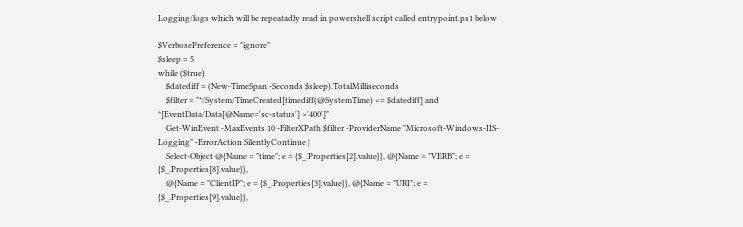Logging/logs which will be repeatadly read in powershell script called entrypoint.ps1 below

$VerbosePreference = "ignore"
$sleep = 5
while ($true)
    $datediff = (New-TimeSpan -Seconds $sleep).TotalMilliseconds
    $filter = "*/System/TimeCreated[timediff(@SystemTime) <= $datediff] and *[EventData/Data[@Name='sc-status'] >'400']"
    Get-WinEvent -MaxEvents 10 -FilterXPath $filter -ProviderName "Microsoft-Windows-IIS-Logging" -ErrorAction SilentlyContinue |
    Select-Object @{Name = "time"; e = {$_.Properties[2].value}}, @{Name = "VERB"; e = {$_.Properties[8].value}},
    @{Name = "ClientIP"; e = {$_.Properties[3].value}}, @{Name = "URI"; e = {$_.Properties[9].value}},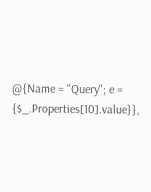@{Name = "Query"; e = {$_.Properties[10].value}},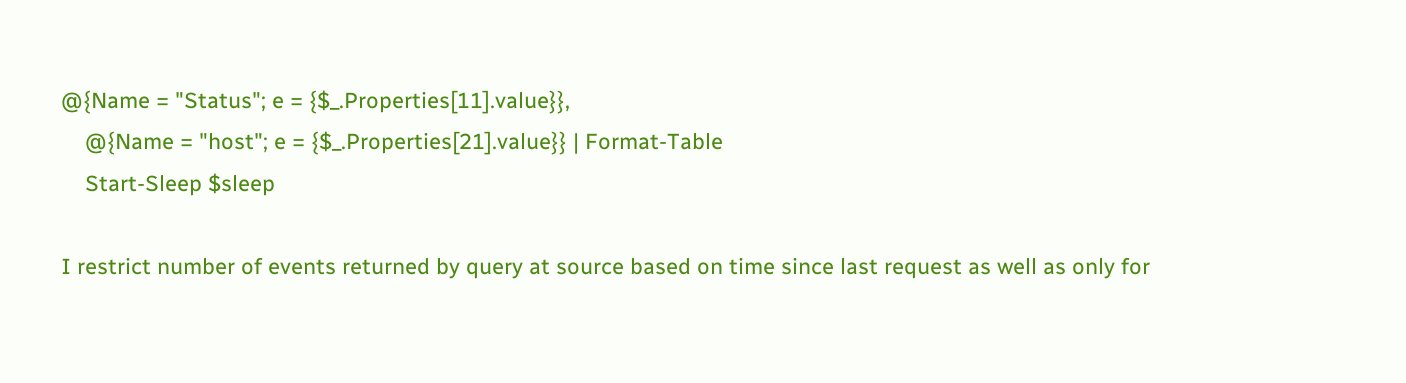@{Name = "Status"; e = {$_.Properties[11].value}},
    @{Name = "host"; e = {$_.Properties[21].value}} | Format-Table
    Start-Sleep $sleep

I restrict number of events returned by query at source based on time since last request as well as only for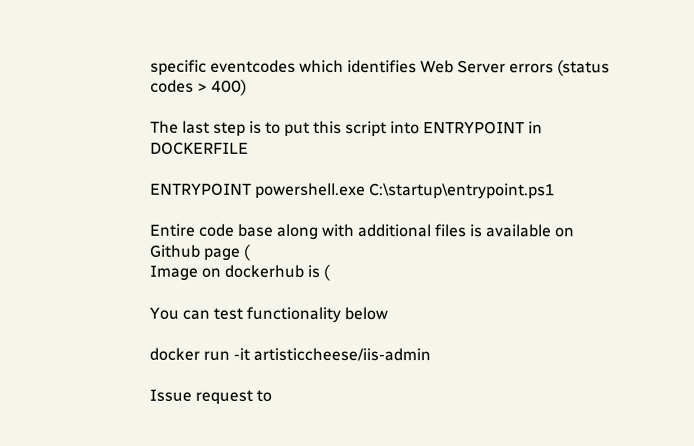specific eventcodes which identifies Web Server errors (status codes > 400)

The last step is to put this script into ENTRYPOINT in DOCKERFILE

ENTRYPOINT powershell.exe C:\startup\entrypoint.ps1

Entire code base along with additional files is available on Github page (
Image on dockerhub is (

You can test functionality below

docker run -it artisticcheese/iis-admin

Issue request to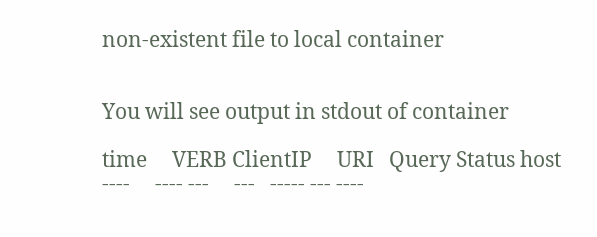non-existent file to local container


You will see output in stdout of container

time     VERB ClientIP     URI   Query Status host
----     ---- ---     ---   ----- --- ----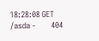18:28:08 GET /asda -        404